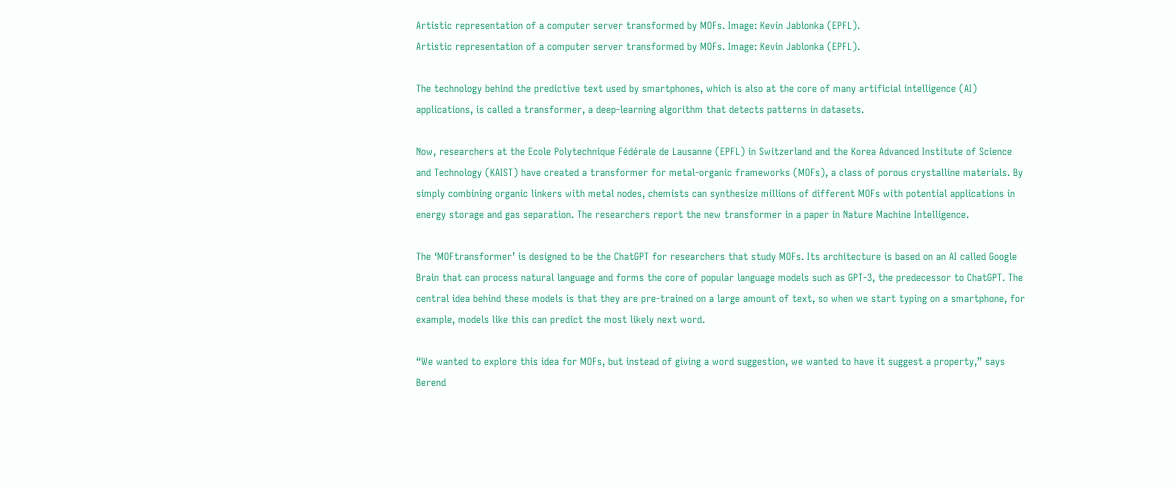Artistic representation of a computer server transformed by MOFs. Image: Kevin Jablonka (EPFL).
Artistic representation of a computer server transformed by MOFs. Image: Kevin Jablonka (EPFL).

The technology behind the predictive text used by smartphones, which is also at the core of many artificial intelligence (AI) applications, is called a transformer, a deep-learning algorithm that detects patterns in datasets.

Now, researchers at the Ecole Polytechnique Fédérale de Lausanne (EPFL) in Switzerland and the Korea Advanced Institute of Science and Technology (KAIST) have created a transformer for metal-organic frameworks (MOFs), a class of porous crystalline materials. By simply combining organic linkers with metal nodes, chemists can synthesize millions of different MOFs with potential applications in energy storage and gas separation. The researchers report the new transformer in a paper in Nature Machine Intelligence.

The ‘MOFtransformer’ is designed to be the ChatGPT for researchers that study MOFs. Its architecture is based on an AI called Google Brain that can process natural language and forms the core of popular language models such as GPT-3, the predecessor to ChatGPT. The central idea behind these models is that they are pre-trained on a large amount of text, so when we start typing on a smartphone, for example, models like this can predict the most likely next word.

“We wanted to explore this idea for MOFs, but instead of giving a word suggestion, we wanted to have it suggest a property,” says Berend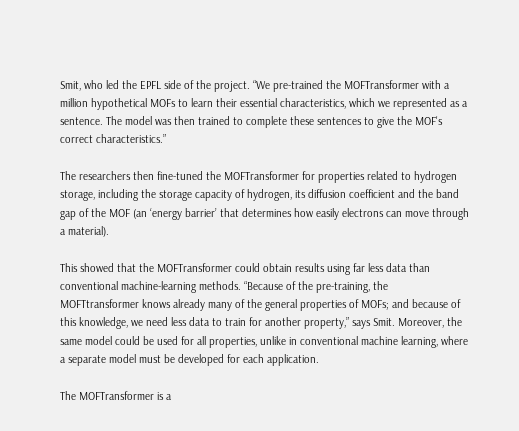Smit, who led the EPFL side of the project. “We pre-trained the MOFTransformer with a million hypothetical MOFs to learn their essential characteristics, which we represented as a sentence. The model was then trained to complete these sentences to give the MOF's correct characteristics.”

The researchers then fine-tuned the MOFTransformer for properties related to hydrogen storage, including the storage capacity of hydrogen, its diffusion coefficient and the band gap of the MOF (an ‘energy barrier’ that determines how easily electrons can move through a material).

This showed that the MOFTransformer could obtain results using far less data than conventional machine-learning methods. “Because of the pre-training, the MOFTtransformer knows already many of the general properties of MOFs; and because of this knowledge, we need less data to train for another property,” says Smit. Moreover, the same model could be used for all properties, unlike in conventional machine learning, where a separate model must be developed for each application.

The MOFTransformer is a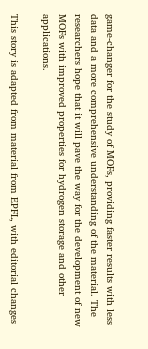game-changer for the study of MOFs, providing faster results with less data and a more comprehensive understanding of the material. The researchers hope that it will pave the way for the development of new MOFs with improved properties for hydrogen storage and other applications.

This story is adapted from material from EPFL, with editorial changes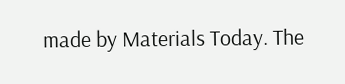made by Materials Today. The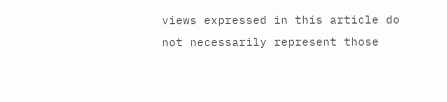views expressed in this article do not necessarily represent those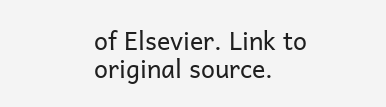of Elsevier. Link to original source.